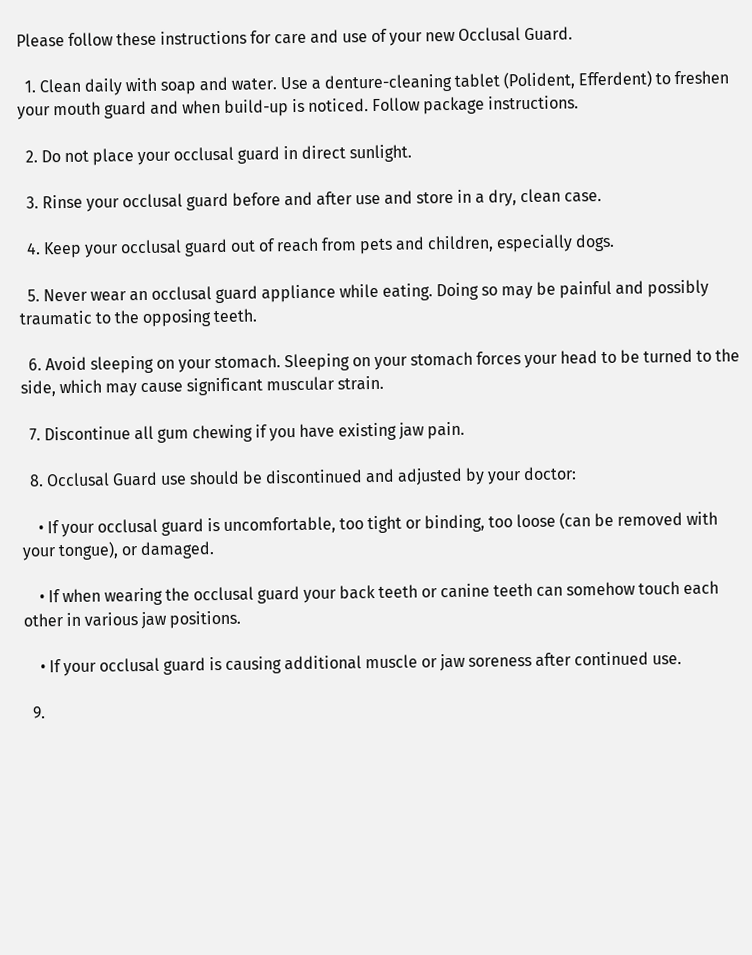Please follow these instructions for care and use of your new Occlusal Guard.

  1. Clean daily with soap and water. Use a denture-cleaning tablet (Polident, Efferdent) to freshen your mouth guard and when build-up is noticed. Follow package instructions.

  2. Do not place your occlusal guard in direct sunlight.

  3. Rinse your occlusal guard before and after use and store in a dry, clean case.

  4. Keep your occlusal guard out of reach from pets and children, especially dogs.

  5. Never wear an occlusal guard appliance while eating. Doing so may be painful and possibly traumatic to the opposing teeth.

  6. Avoid sleeping on your stomach. Sleeping on your stomach forces your head to be turned to the side, which may cause significant muscular strain.

  7. Discontinue all gum chewing if you have existing jaw pain.

  8. Occlusal Guard use should be discontinued and adjusted by your doctor:

    • If your occlusal guard is uncomfortable, too tight or binding, too loose (can be removed with your tongue), or damaged.

    • If when wearing the occlusal guard your back teeth or canine teeth can somehow touch each other in various jaw positions.

    • If your occlusal guard is causing additional muscle or jaw soreness after continued use.

  9.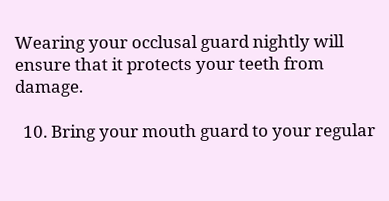Wearing your occlusal guard nightly will ensure that it protects your teeth from damage.

  10. Bring your mouth guard to your regular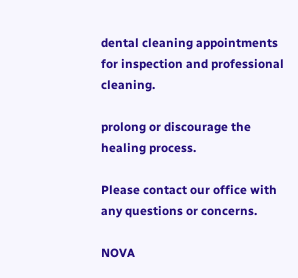dental cleaning appointments for inspection and professional cleaning.

prolong or discourage the healing process.

Please contact our office with any questions or concerns.

NOVA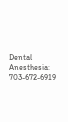Dental Anesthesia: 703-672-6919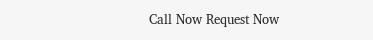Call Now Request Now